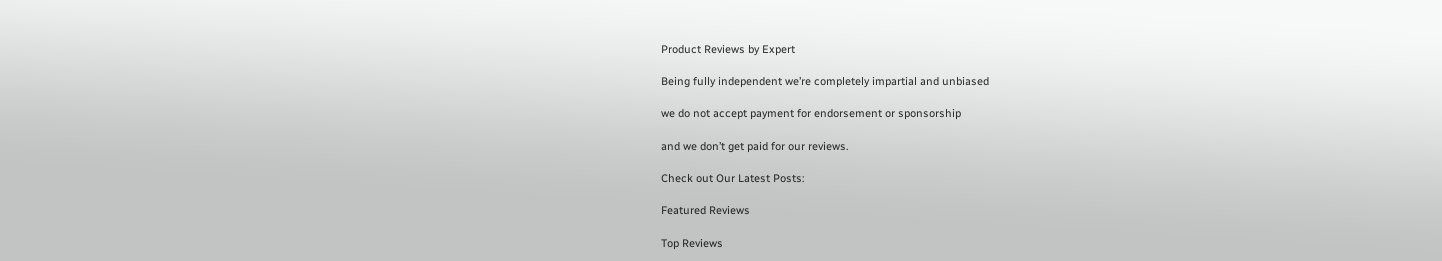Product Reviews by Expert

Being fully independent we’re completely impartial and unbiased

we do not accept payment for endorsement or sponsorship

and we don’t get paid for our reviews.

Check out Our Latest Posts:

Featured Reviews

Top Reviews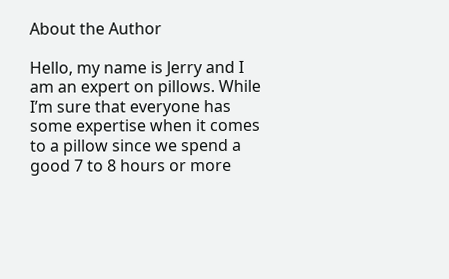About the Author

Hello, my name is Jerry and I am an expert on pillows. While I’m sure that everyone has some expertise when it comes to a pillow since we spend a good 7 to 8 hours or more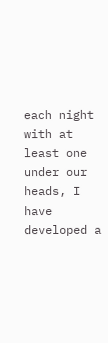each night with at least one under our heads, I have developed a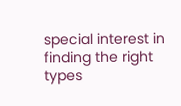special interest in finding the right types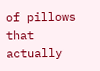of pillows that actually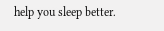help you sleep better.